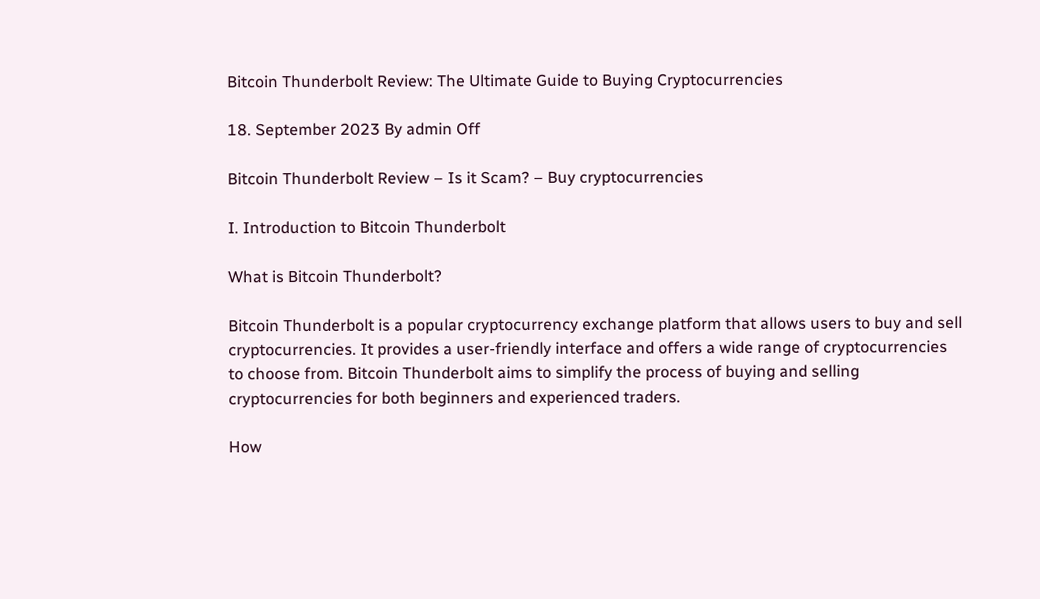Bitcoin Thunderbolt Review: The Ultimate Guide to Buying Cryptocurrencies

18. September 2023 By admin Off

Bitcoin Thunderbolt Review – Is it Scam? – Buy cryptocurrencies

I. Introduction to Bitcoin Thunderbolt

What is Bitcoin Thunderbolt?

Bitcoin Thunderbolt is a popular cryptocurrency exchange platform that allows users to buy and sell cryptocurrencies. It provides a user-friendly interface and offers a wide range of cryptocurrencies to choose from. Bitcoin Thunderbolt aims to simplify the process of buying and selling cryptocurrencies for both beginners and experienced traders.

How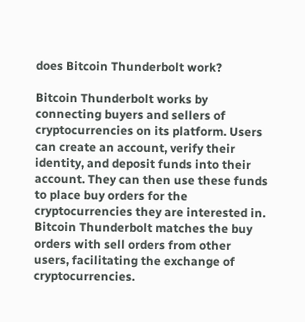does Bitcoin Thunderbolt work?

Bitcoin Thunderbolt works by connecting buyers and sellers of cryptocurrencies on its platform. Users can create an account, verify their identity, and deposit funds into their account. They can then use these funds to place buy orders for the cryptocurrencies they are interested in. Bitcoin Thunderbolt matches the buy orders with sell orders from other users, facilitating the exchange of cryptocurrencies.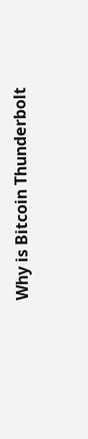Why is Bitcoin Thunderbolt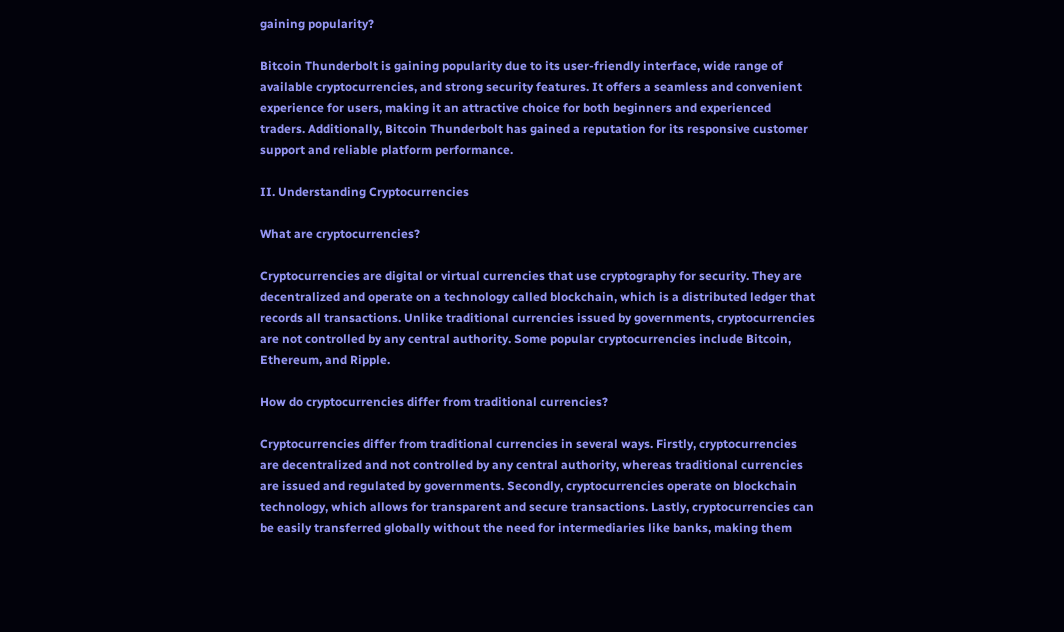gaining popularity?

Bitcoin Thunderbolt is gaining popularity due to its user-friendly interface, wide range of available cryptocurrencies, and strong security features. It offers a seamless and convenient experience for users, making it an attractive choice for both beginners and experienced traders. Additionally, Bitcoin Thunderbolt has gained a reputation for its responsive customer support and reliable platform performance.

II. Understanding Cryptocurrencies

What are cryptocurrencies?

Cryptocurrencies are digital or virtual currencies that use cryptography for security. They are decentralized and operate on a technology called blockchain, which is a distributed ledger that records all transactions. Unlike traditional currencies issued by governments, cryptocurrencies are not controlled by any central authority. Some popular cryptocurrencies include Bitcoin, Ethereum, and Ripple.

How do cryptocurrencies differ from traditional currencies?

Cryptocurrencies differ from traditional currencies in several ways. Firstly, cryptocurrencies are decentralized and not controlled by any central authority, whereas traditional currencies are issued and regulated by governments. Secondly, cryptocurrencies operate on blockchain technology, which allows for transparent and secure transactions. Lastly, cryptocurrencies can be easily transferred globally without the need for intermediaries like banks, making them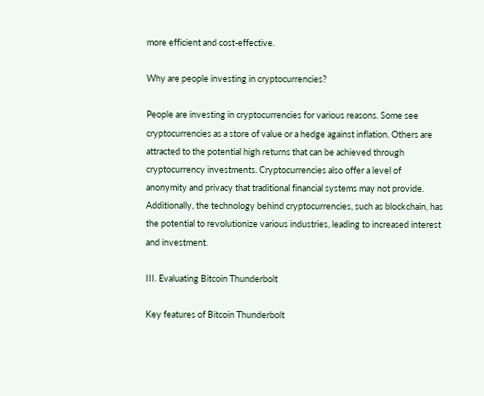more efficient and cost-effective.

Why are people investing in cryptocurrencies?

People are investing in cryptocurrencies for various reasons. Some see cryptocurrencies as a store of value or a hedge against inflation. Others are attracted to the potential high returns that can be achieved through cryptocurrency investments. Cryptocurrencies also offer a level of anonymity and privacy that traditional financial systems may not provide. Additionally, the technology behind cryptocurrencies, such as blockchain, has the potential to revolutionize various industries, leading to increased interest and investment.

III. Evaluating Bitcoin Thunderbolt

Key features of Bitcoin Thunderbolt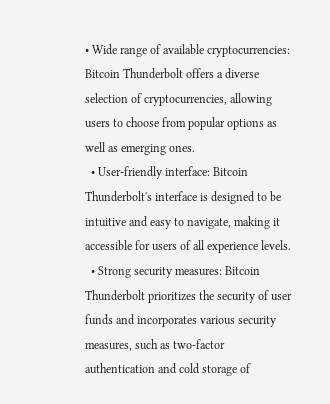• Wide range of available cryptocurrencies: Bitcoin Thunderbolt offers a diverse selection of cryptocurrencies, allowing users to choose from popular options as well as emerging ones.
  • User-friendly interface: Bitcoin Thunderbolt's interface is designed to be intuitive and easy to navigate, making it accessible for users of all experience levels.
  • Strong security measures: Bitcoin Thunderbolt prioritizes the security of user funds and incorporates various security measures, such as two-factor authentication and cold storage of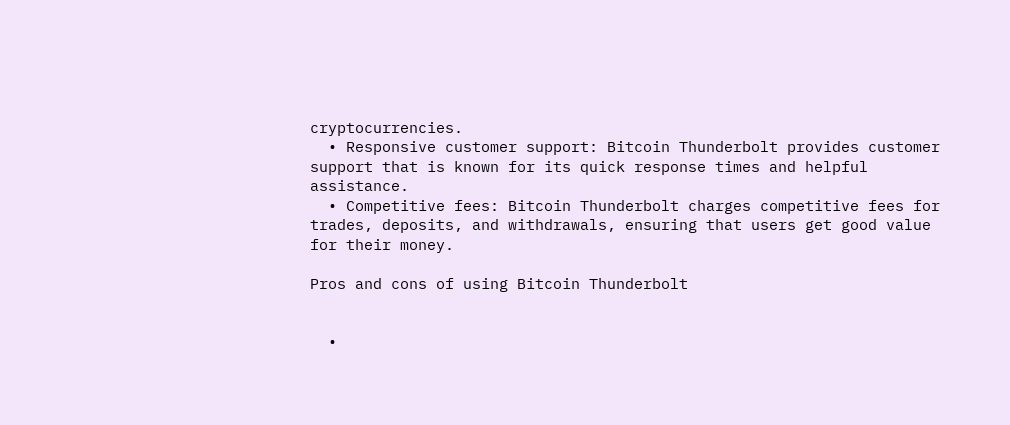cryptocurrencies.
  • Responsive customer support: Bitcoin Thunderbolt provides customer support that is known for its quick response times and helpful assistance.
  • Competitive fees: Bitcoin Thunderbolt charges competitive fees for trades, deposits, and withdrawals, ensuring that users get good value for their money.

Pros and cons of using Bitcoin Thunderbolt


  •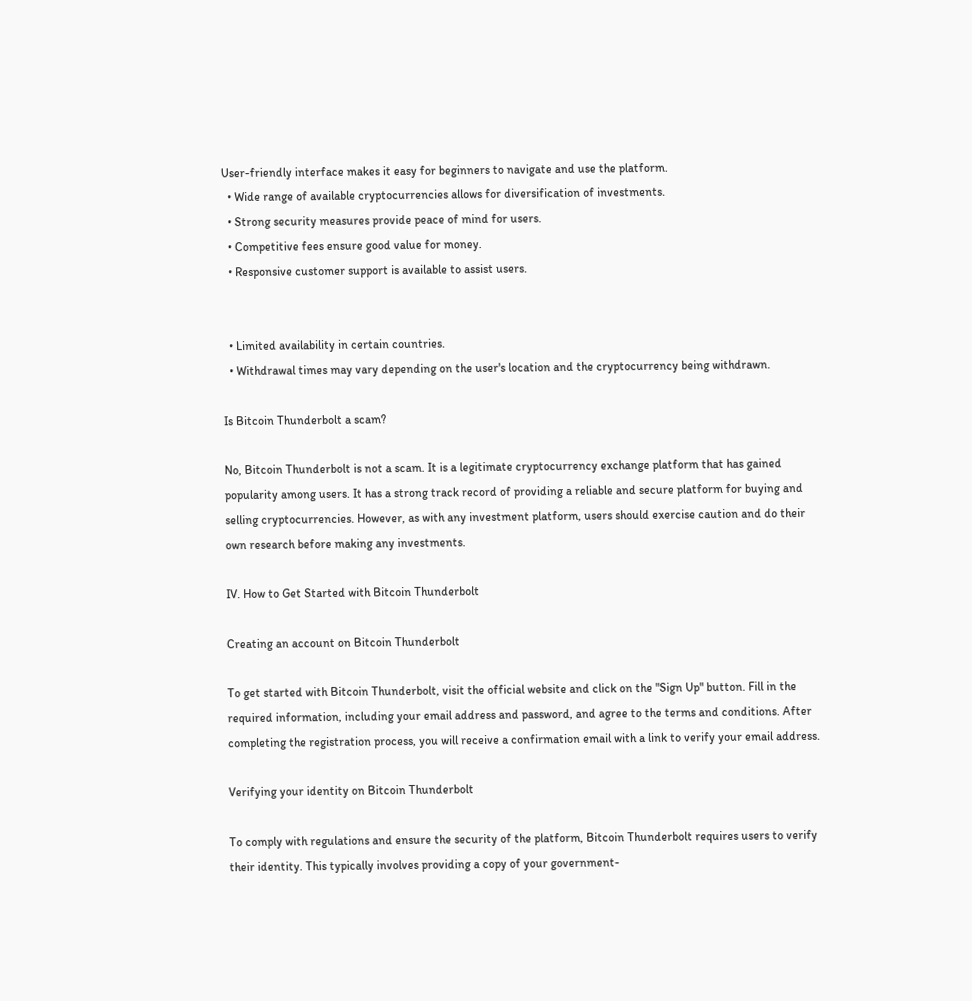User-friendly interface makes it easy for beginners to navigate and use the platform.
  • Wide range of available cryptocurrencies allows for diversification of investments.
  • Strong security measures provide peace of mind for users.
  • Competitive fees ensure good value for money.
  • Responsive customer support is available to assist users.


  • Limited availability in certain countries.
  • Withdrawal times may vary depending on the user's location and the cryptocurrency being withdrawn.

Is Bitcoin Thunderbolt a scam?

No, Bitcoin Thunderbolt is not a scam. It is a legitimate cryptocurrency exchange platform that has gained popularity among users. It has a strong track record of providing a reliable and secure platform for buying and selling cryptocurrencies. However, as with any investment platform, users should exercise caution and do their own research before making any investments.

IV. How to Get Started with Bitcoin Thunderbolt

Creating an account on Bitcoin Thunderbolt

To get started with Bitcoin Thunderbolt, visit the official website and click on the "Sign Up" button. Fill in the required information, including your email address and password, and agree to the terms and conditions. After completing the registration process, you will receive a confirmation email with a link to verify your email address.

Verifying your identity on Bitcoin Thunderbolt

To comply with regulations and ensure the security of the platform, Bitcoin Thunderbolt requires users to verify their identity. This typically involves providing a copy of your government-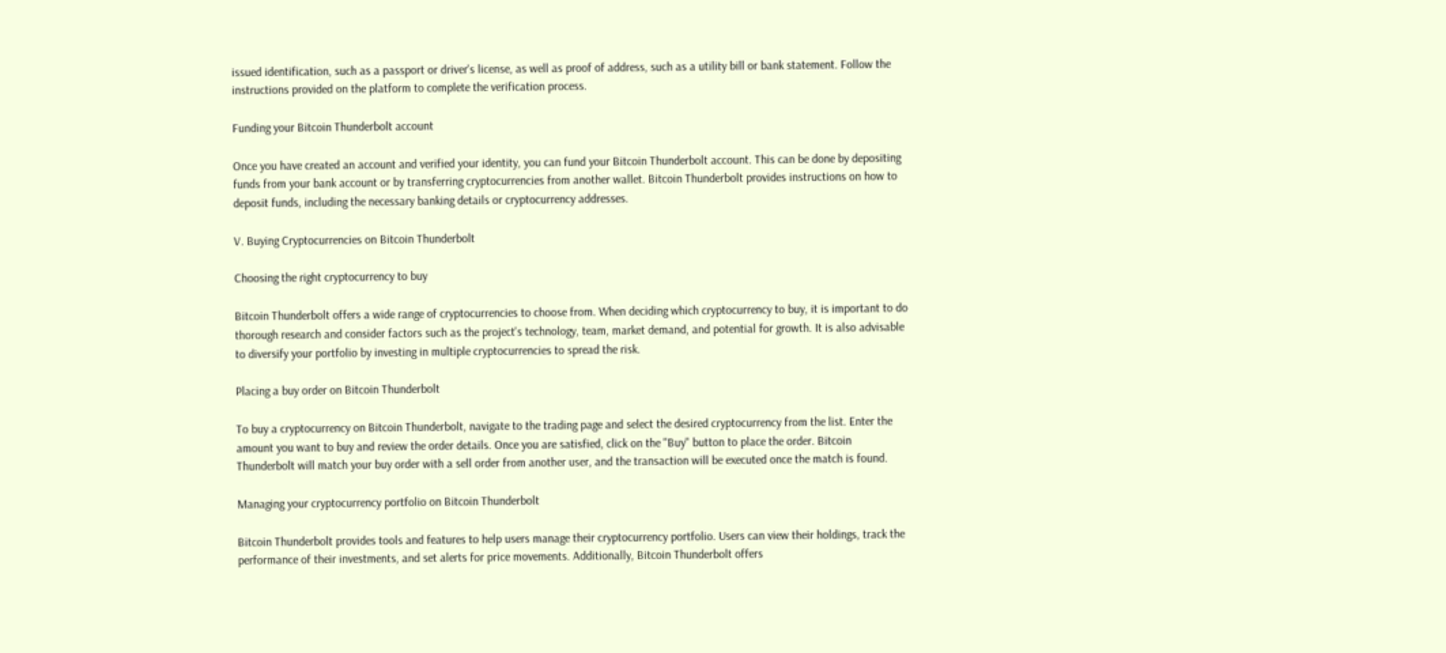issued identification, such as a passport or driver's license, as well as proof of address, such as a utility bill or bank statement. Follow the instructions provided on the platform to complete the verification process.

Funding your Bitcoin Thunderbolt account

Once you have created an account and verified your identity, you can fund your Bitcoin Thunderbolt account. This can be done by depositing funds from your bank account or by transferring cryptocurrencies from another wallet. Bitcoin Thunderbolt provides instructions on how to deposit funds, including the necessary banking details or cryptocurrency addresses.

V. Buying Cryptocurrencies on Bitcoin Thunderbolt

Choosing the right cryptocurrency to buy

Bitcoin Thunderbolt offers a wide range of cryptocurrencies to choose from. When deciding which cryptocurrency to buy, it is important to do thorough research and consider factors such as the project's technology, team, market demand, and potential for growth. It is also advisable to diversify your portfolio by investing in multiple cryptocurrencies to spread the risk.

Placing a buy order on Bitcoin Thunderbolt

To buy a cryptocurrency on Bitcoin Thunderbolt, navigate to the trading page and select the desired cryptocurrency from the list. Enter the amount you want to buy and review the order details. Once you are satisfied, click on the "Buy" button to place the order. Bitcoin Thunderbolt will match your buy order with a sell order from another user, and the transaction will be executed once the match is found.

Managing your cryptocurrency portfolio on Bitcoin Thunderbolt

Bitcoin Thunderbolt provides tools and features to help users manage their cryptocurrency portfolio. Users can view their holdings, track the performance of their investments, and set alerts for price movements. Additionally, Bitcoin Thunderbolt offers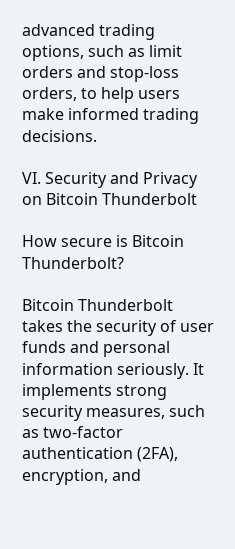advanced trading options, such as limit orders and stop-loss orders, to help users make informed trading decisions.

VI. Security and Privacy on Bitcoin Thunderbolt

How secure is Bitcoin Thunderbolt?

Bitcoin Thunderbolt takes the security of user funds and personal information seriously. It implements strong security measures, such as two-factor authentication (2FA), encryption, and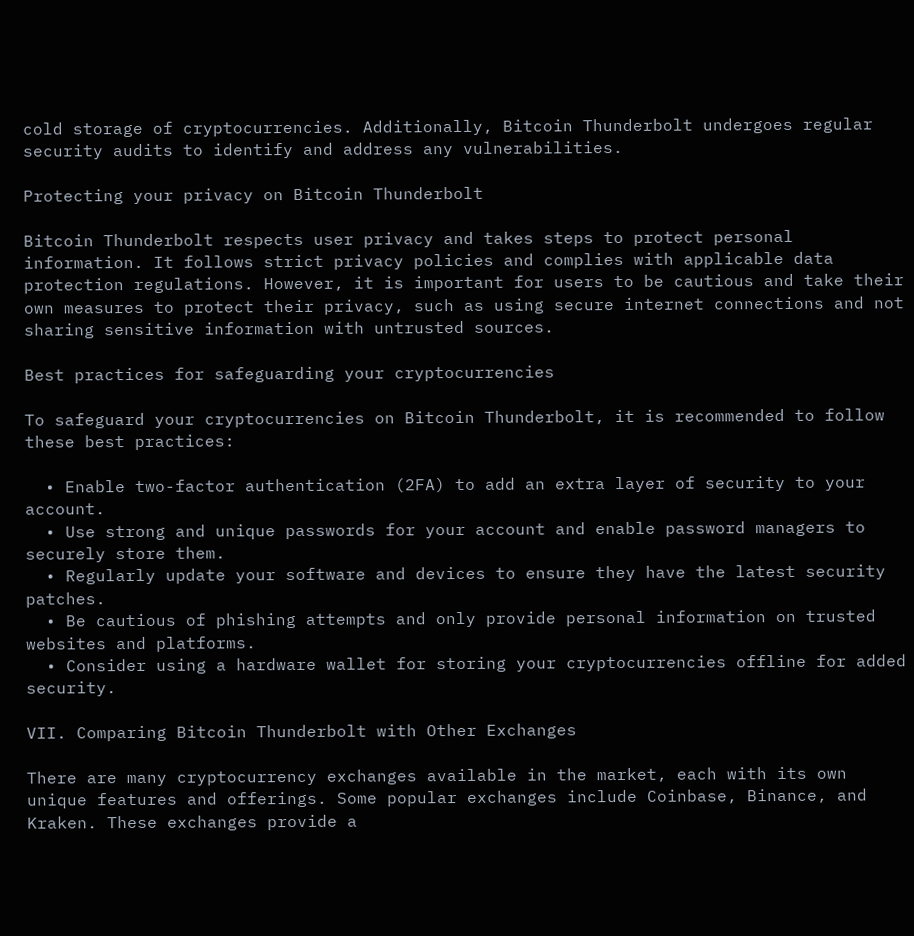cold storage of cryptocurrencies. Additionally, Bitcoin Thunderbolt undergoes regular security audits to identify and address any vulnerabilities.

Protecting your privacy on Bitcoin Thunderbolt

Bitcoin Thunderbolt respects user privacy and takes steps to protect personal information. It follows strict privacy policies and complies with applicable data protection regulations. However, it is important for users to be cautious and take their own measures to protect their privacy, such as using secure internet connections and not sharing sensitive information with untrusted sources.

Best practices for safeguarding your cryptocurrencies

To safeguard your cryptocurrencies on Bitcoin Thunderbolt, it is recommended to follow these best practices:

  • Enable two-factor authentication (2FA) to add an extra layer of security to your account.
  • Use strong and unique passwords for your account and enable password managers to securely store them.
  • Regularly update your software and devices to ensure they have the latest security patches.
  • Be cautious of phishing attempts and only provide personal information on trusted websites and platforms.
  • Consider using a hardware wallet for storing your cryptocurrencies offline for added security.

VII. Comparing Bitcoin Thunderbolt with Other Exchanges

There are many cryptocurrency exchanges available in the market, each with its own unique features and offerings. Some popular exchanges include Coinbase, Binance, and Kraken. These exchanges provide a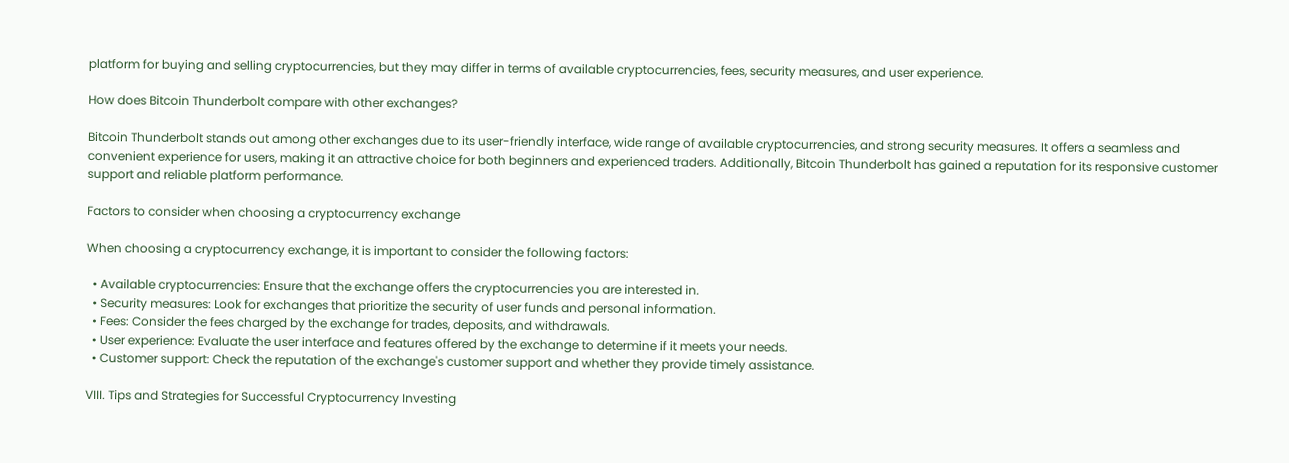platform for buying and selling cryptocurrencies, but they may differ in terms of available cryptocurrencies, fees, security measures, and user experience.

How does Bitcoin Thunderbolt compare with other exchanges?

Bitcoin Thunderbolt stands out among other exchanges due to its user-friendly interface, wide range of available cryptocurrencies, and strong security measures. It offers a seamless and convenient experience for users, making it an attractive choice for both beginners and experienced traders. Additionally, Bitcoin Thunderbolt has gained a reputation for its responsive customer support and reliable platform performance.

Factors to consider when choosing a cryptocurrency exchange

When choosing a cryptocurrency exchange, it is important to consider the following factors:

  • Available cryptocurrencies: Ensure that the exchange offers the cryptocurrencies you are interested in.
  • Security measures: Look for exchanges that prioritize the security of user funds and personal information.
  • Fees: Consider the fees charged by the exchange for trades, deposits, and withdrawals.
  • User experience: Evaluate the user interface and features offered by the exchange to determine if it meets your needs.
  • Customer support: Check the reputation of the exchange's customer support and whether they provide timely assistance.

VIII. Tips and Strategies for Successful Cryptocurrency Investing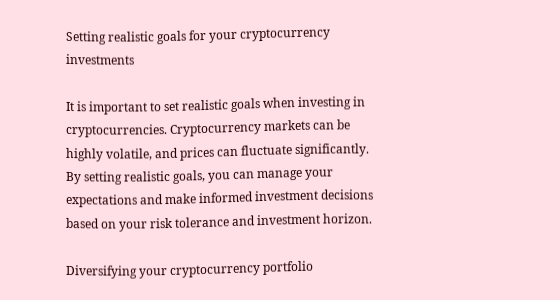Setting realistic goals for your cryptocurrency investments

It is important to set realistic goals when investing in cryptocurrencies. Cryptocurrency markets can be highly volatile, and prices can fluctuate significantly. By setting realistic goals, you can manage your expectations and make informed investment decisions based on your risk tolerance and investment horizon.

Diversifying your cryptocurrency portfolio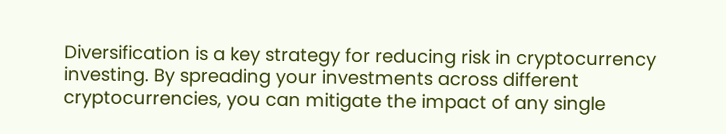Diversification is a key strategy for reducing risk in cryptocurrency investing. By spreading your investments across different cryptocurrencies, you can mitigate the impact of any single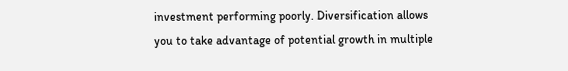investment performing poorly. Diversification allows you to take advantage of potential growth in multiple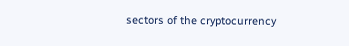sectors of the cryptocurrency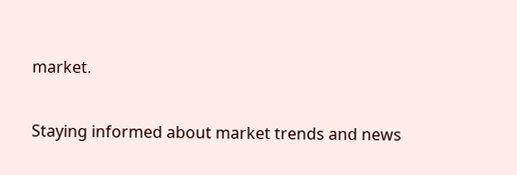market.

Staying informed about market trends and news